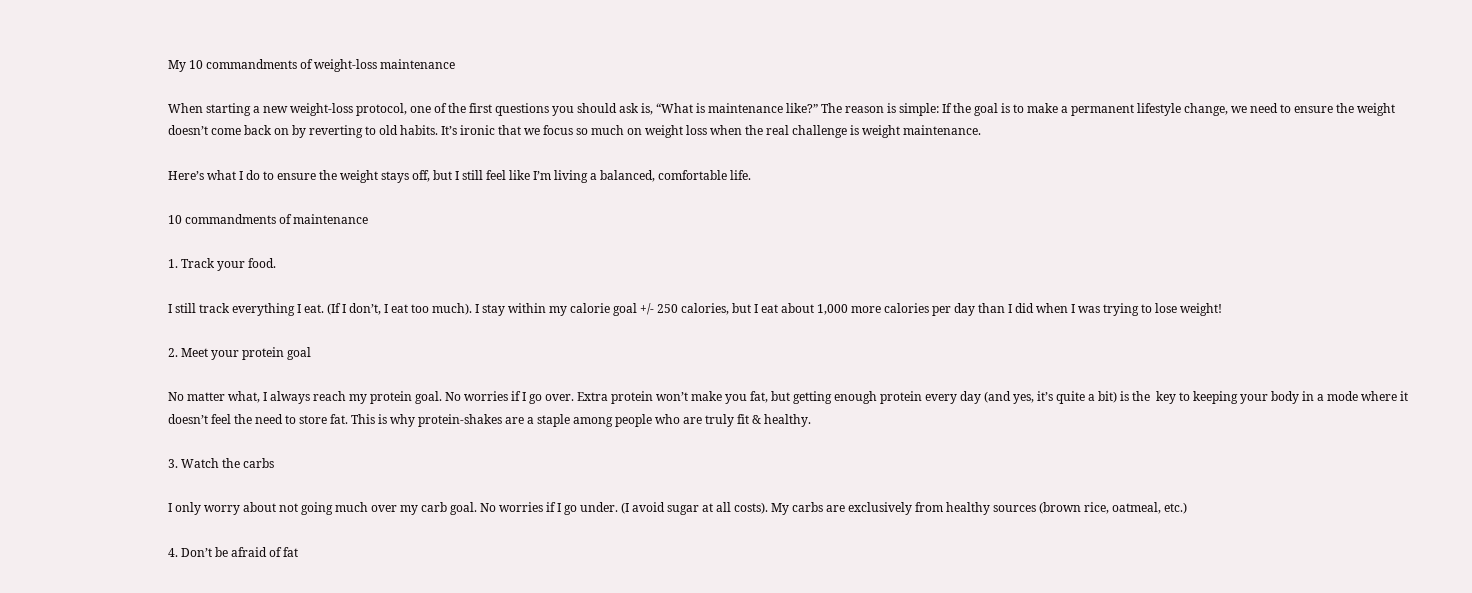My 10 commandments of weight-loss maintenance

When starting a new weight-loss protocol, one of the first questions you should ask is, “What is maintenance like?” The reason is simple: If the goal is to make a permanent lifestyle change, we need to ensure the weight doesn’t come back on by reverting to old habits. It’s ironic that we focus so much on weight loss when the real challenge is weight maintenance.

Here’s what I do to ensure the weight stays off, but I still feel like I’m living a balanced, comfortable life.

10 commandments of maintenance

1. Track your food.

I still track everything I eat. (If I don’t, I eat too much). I stay within my calorie goal +/- 250 calories, but I eat about 1,000 more calories per day than I did when I was trying to lose weight!

2. Meet your protein goal

No matter what, I always reach my protein goal. No worries if I go over. Extra protein won’t make you fat, but getting enough protein every day (and yes, it’s quite a bit) is the  key to keeping your body in a mode where it doesn’t feel the need to store fat. This is why protein-shakes are a staple among people who are truly fit & healthy.

3. Watch the carbs

I only worry about not going much over my carb goal. No worries if I go under. (I avoid sugar at all costs). My carbs are exclusively from healthy sources (brown rice, oatmeal, etc.)

4. Don’t be afraid of fat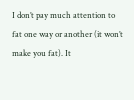I don’t pay much attention to fat one way or another (it won’t make you fat). It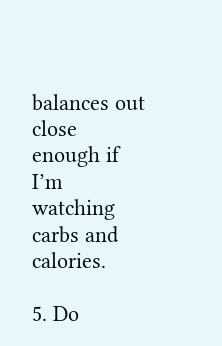balances out close enough if I’m watching carbs and calories.

5. Do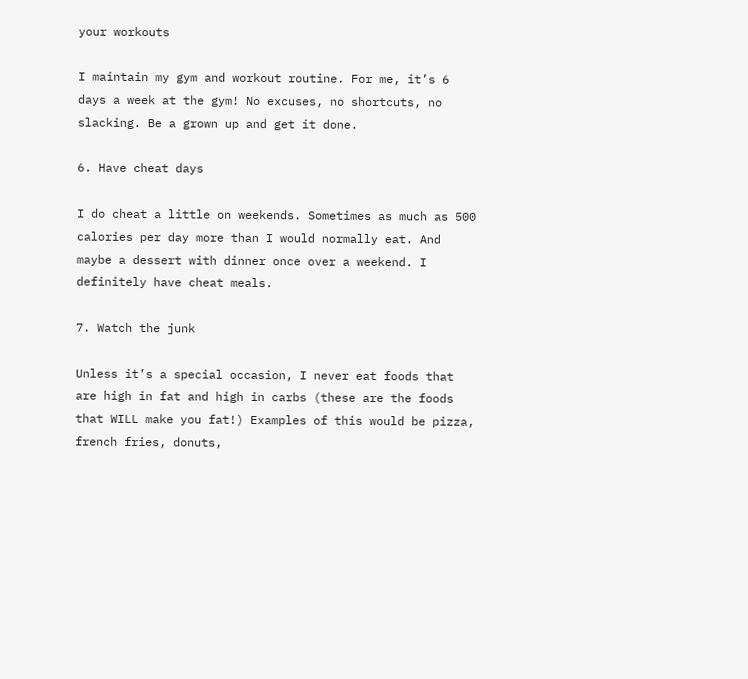your workouts

I maintain my gym and workout routine. For me, it’s 6 days a week at the gym! No excuses, no shortcuts, no slacking. Be a grown up and get it done.

6. Have cheat days

I do cheat a little on weekends. Sometimes as much as 500 calories per day more than I would normally eat. And maybe a dessert with dinner once over a weekend. I definitely have cheat meals.

7. Watch the junk

Unless it’s a special occasion, I never eat foods that are high in fat and high in carbs (these are the foods that WILL make you fat!) Examples of this would be pizza, french fries, donuts,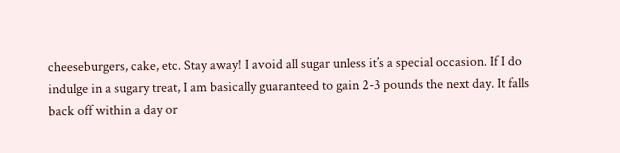cheeseburgers, cake, etc. Stay away! I avoid all sugar unless it’s a special occasion. If I do indulge in a sugary treat, I am basically guaranteed to gain 2-3 pounds the next day. It falls back off within a day or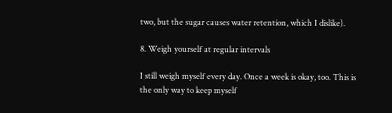two, but the sugar causes water retention, which I dislike).

8. Weigh yourself at regular intervals

I still weigh myself every day. Once a week is okay, too. This is the only way to keep myself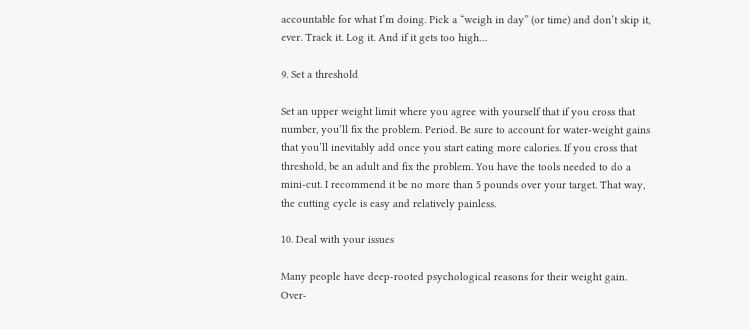accountable for what I’m doing. Pick a “weigh in day” (or time) and don’t skip it, ever. Track it. Log it. And if it gets too high…

9. Set a threshold

Set an upper weight limit where you agree with yourself that if you cross that number, you’ll fix the problem. Period. Be sure to account for water-weight gains that you’ll inevitably add once you start eating more calories. If you cross that threshold, be an adult and fix the problem. You have the tools needed to do a mini-cut. I recommend it be no more than 5 pounds over your target. That way, the cutting cycle is easy and relatively painless.

10. Deal with your issues

Many people have deep-rooted psychological reasons for their weight gain. Over-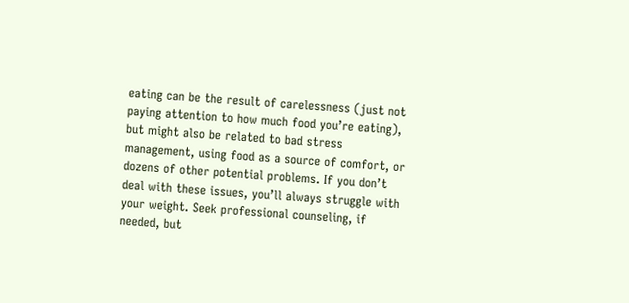eating can be the result of carelessness (just not paying attention to how much food you’re eating), but might also be related to bad stress management, using food as a source of comfort, or dozens of other potential problems. If you don’t deal with these issues, you’ll always struggle with your weight. Seek professional counseling, if needed, but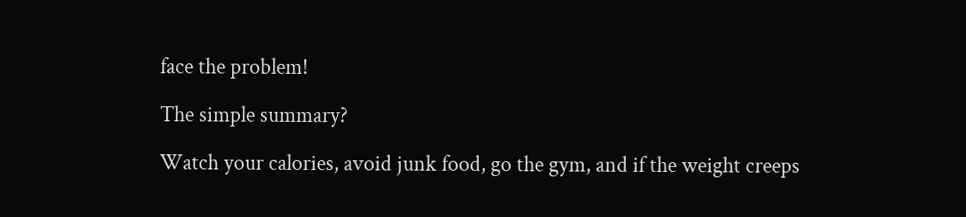face the problem!

The simple summary?

Watch your calories, avoid junk food, go the gym, and if the weight creeps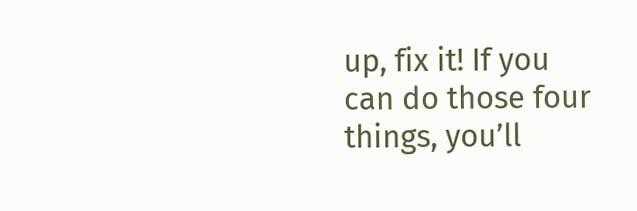up, fix it! If you can do those four things, you’ll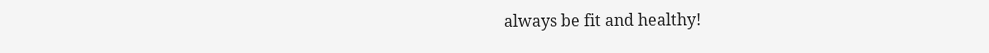always be fit and healthy!